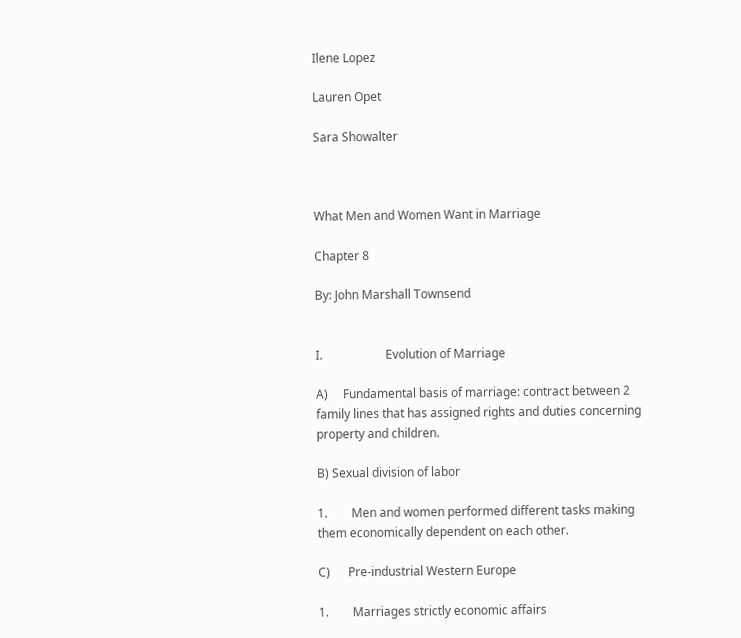Ilene Lopez

Lauren Opet

Sara Showalter



What Men and Women Want in Marriage

Chapter 8

By: John Marshall Townsend


I.                     Evolution of Marriage

A)     Fundamental basis of marriage: contract between 2 family lines that has assigned rights and duties concerning property and children.

B) Sexual division of labor

1.        Men and women performed different tasks making them economically dependent on each other.

C)      Pre-industrial Western Europe

1.        Marriages strictly economic affairs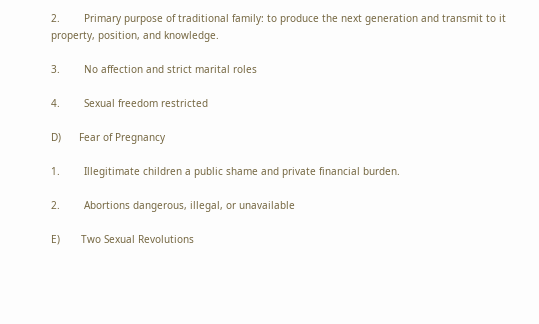2.        Primary purpose of traditional family: to produce the next generation and transmit to it property, position, and knowledge.

3.        No affection and strict marital roles

4.        Sexual freedom restricted

D)      Fear of Pregnancy

1.        Illegitimate children a public shame and private financial burden.

2.        Abortions dangerous, illegal, or unavailable

E)       Two Sexual Revolutions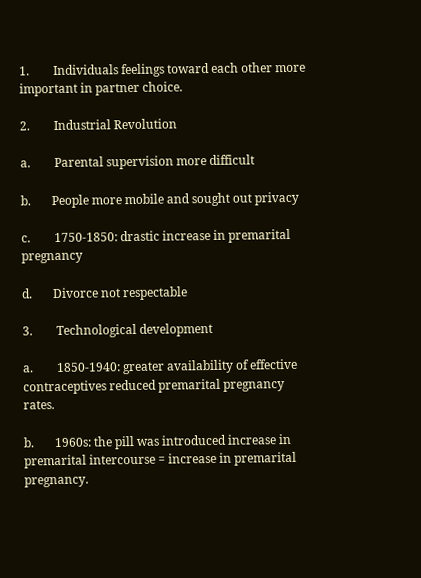1.        Individuals feelings toward each other more important in partner choice.

2.        Industrial Revolution

a.        Parental supervision more difficult

b.       People more mobile and sought out privacy

c.        1750-1850: drastic increase in premarital pregnancy

d.       Divorce not respectable

3.        Technological development

a.        1850-1940: greater availability of effective contraceptives reduced premarital pregnancy rates.

b.       1960s: the pill was introduced increase in premarital intercourse = increase in premarital pregnancy.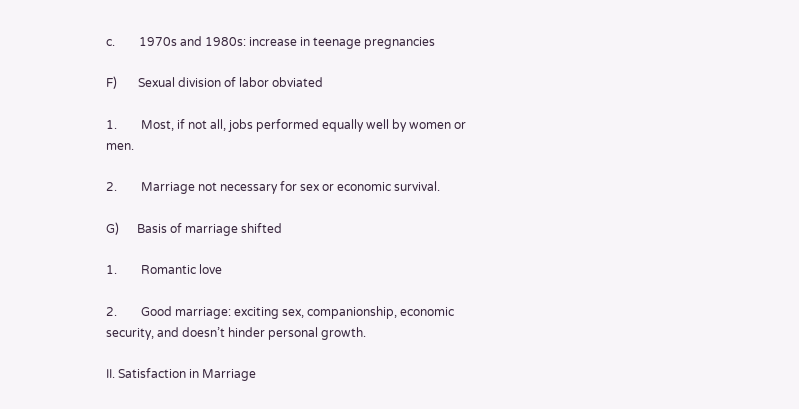c.        1970s and 1980s: increase in teenage pregnancies

F)       Sexual division of labor obviated

1.        Most, if not all, jobs performed equally well by women or men.

2.        Marriage not necessary for sex or economic survival.

G)      Basis of marriage shifted

1.        Romantic love

2.        Good marriage: exciting sex, companionship, economic security, and doesn’t hinder personal growth.

II. Satisfaction in Marriage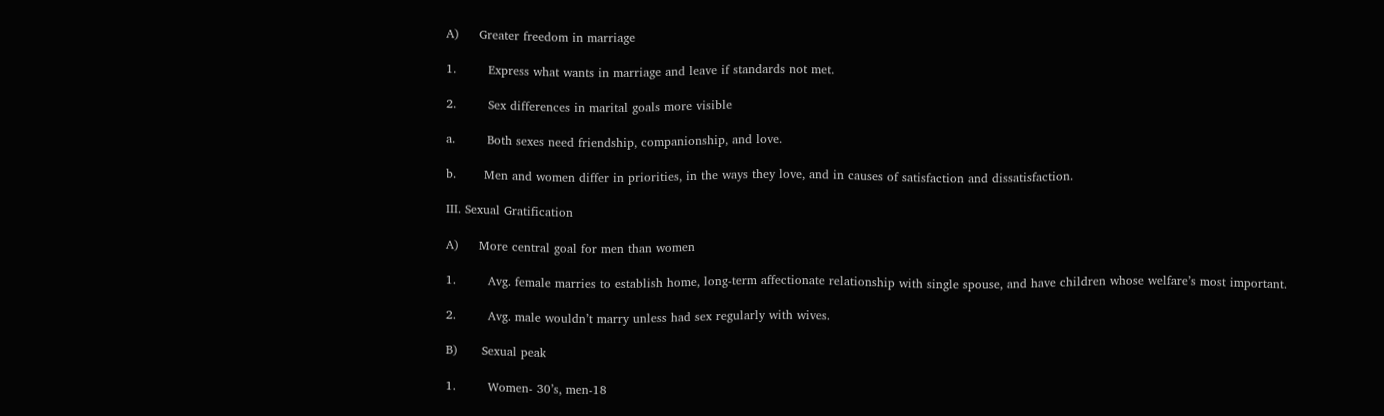A)     Greater freedom in marriage

1.        Express what wants in marriage and leave if standards not met.

2.        Sex differences in marital goals more visible

a.        Both sexes need friendship, companionship, and love.

b.       Men and women differ in priorities, in the ways they love, and in causes of satisfaction and dissatisfaction.

III. Sexual Gratification

A)     More central goal for men than women

1.        Avg. female marries to establish home, long-term affectionate relationship with single spouse, and have children whose welfare’s most important.

2.        Avg. male wouldn’t marry unless had sex regularly with wives.

B)      Sexual peak

1.        Women- 30’s, men-18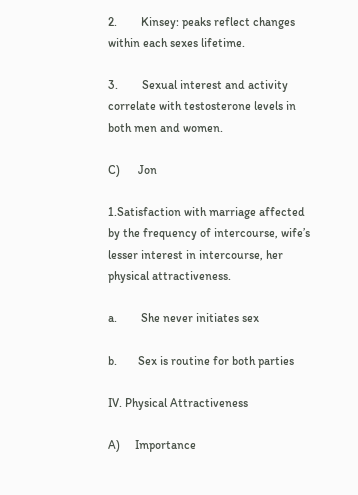2.        Kinsey: peaks reflect changes within each sexes lifetime.

3.        Sexual interest and activity correlate with testosterone levels in both men and women.

C)      Jon

1.Satisfaction with marriage affected by the frequency of intercourse, wife’s lesser interest in intercourse, her physical attractiveness.

a.        She never initiates sex

b.       Sex is routine for both parties

IV. Physical Attractiveness

A)     Importance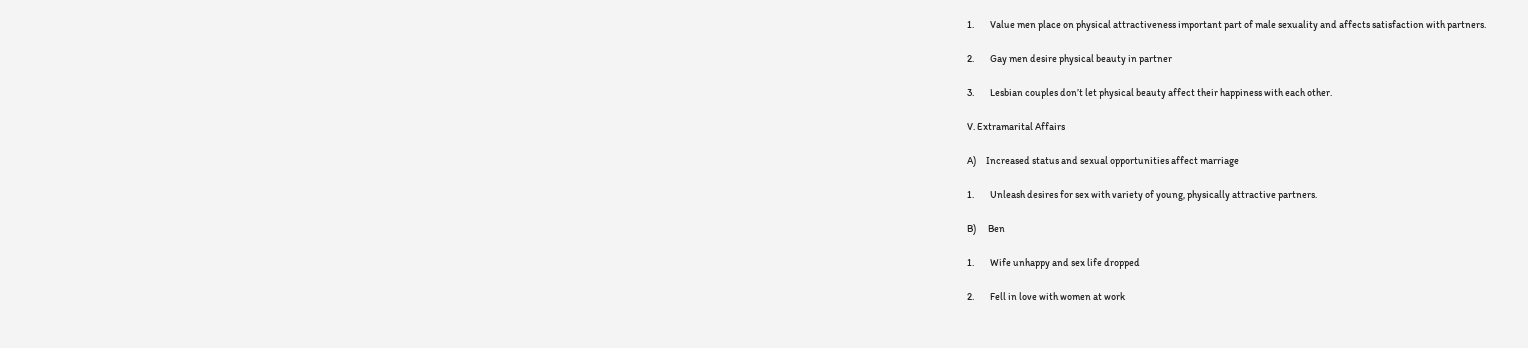1.        Value men place on physical attractiveness important part of male sexuality and affects satisfaction with partners.

2.        Gay men desire physical beauty in partner

3.        Lesbian couples don’t let physical beauty affect their happiness with each other.

V. Extramarital Affairs

A)     Increased status and sexual opportunities affect marriage

1.        Unleash desires for sex with variety of young, physically attractive partners.

B)      Ben

1.        Wife unhappy and sex life dropped

2.        Fell in love with women at work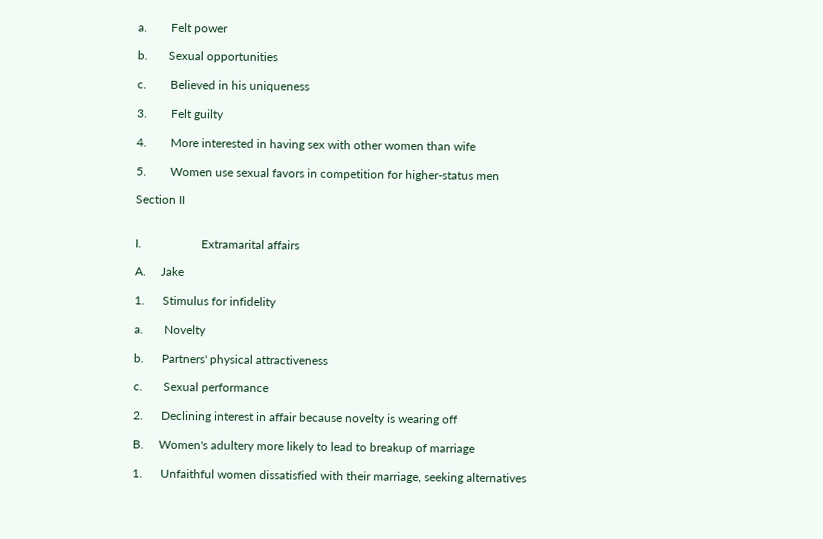a.        Felt power

b.       Sexual opportunities

c.        Believed in his uniqueness

3.        Felt guilty

4.        More interested in having sex with other women than wife

5.        Women use sexual favors in competition for higher-status men

Section II


I.                    Extramarital affairs

A.     Jake

1.      Stimulus for infidelity

a.       Novelty

b.      Partners' physical attractiveness

c.       Sexual performance

2.      Declining interest in affair because novelty is wearing off

B.     Women's adultery more likely to lead to breakup of marriage

1.      Unfaithful women dissatisfied with their marriage, seeking alternatives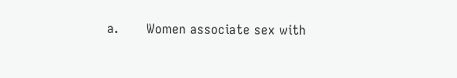a.       Women associate sex with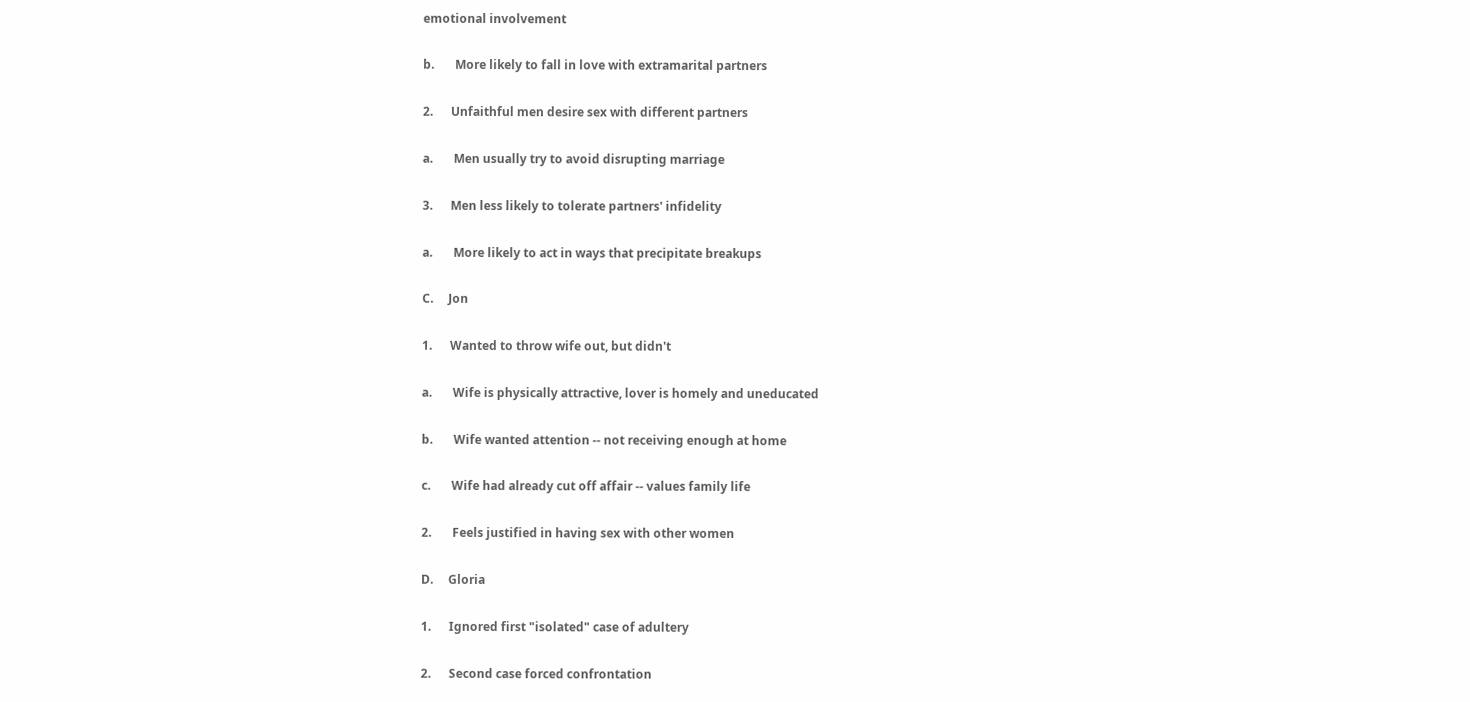emotional involvement

b.       More likely to fall in love with extramarital partners

2.      Unfaithful men desire sex with different partners

a.       Men usually try to avoid disrupting marriage

3.      Men less likely to tolerate partners' infidelity

a.       More likely to act in ways that precipitate breakups

C.     Jon

1.      Wanted to throw wife out, but didn't

a.       Wife is physically attractive, lover is homely and uneducated

b.       Wife wanted attention -- not receiving enough at home

c.       Wife had already cut off affair -- values family life

2.       Feels justified in having sex with other women

D.     Gloria

1.      Ignored first "isolated" case of adultery

2.      Second case forced confrontation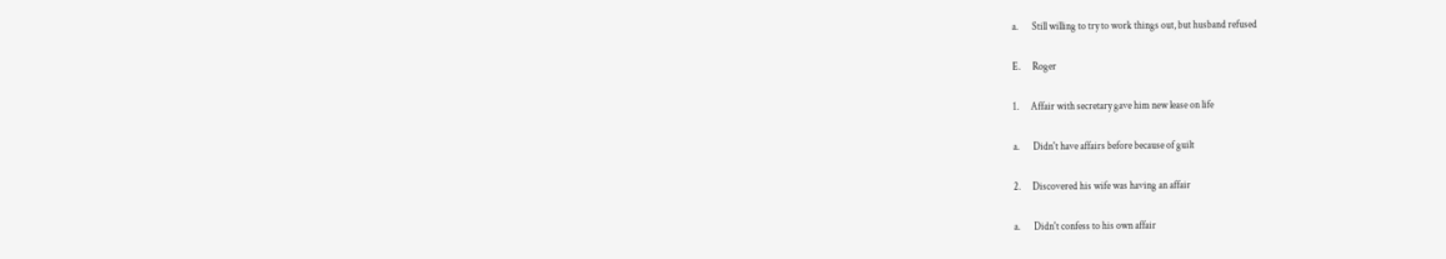a.       Still willing to try to work things out, but husband refused

E.      Roger

1.      Affair with secretary gave him new lease on life

a.       Didn't have affairs before because of guilt

2.      Discovered his wife was having an affair

a.       Didn't confess to his own affair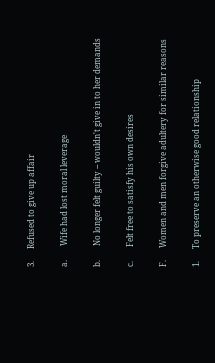3.      Refused to give up affair

a.       Wife had lost moral leverage

b.       No longer felt guilty -- wouldn't give in to her demands

c.       Felt free to satisfy his own desires

F.      Women and men forgive adultery for similar reasons

1.      To preserve an otherwise good relationship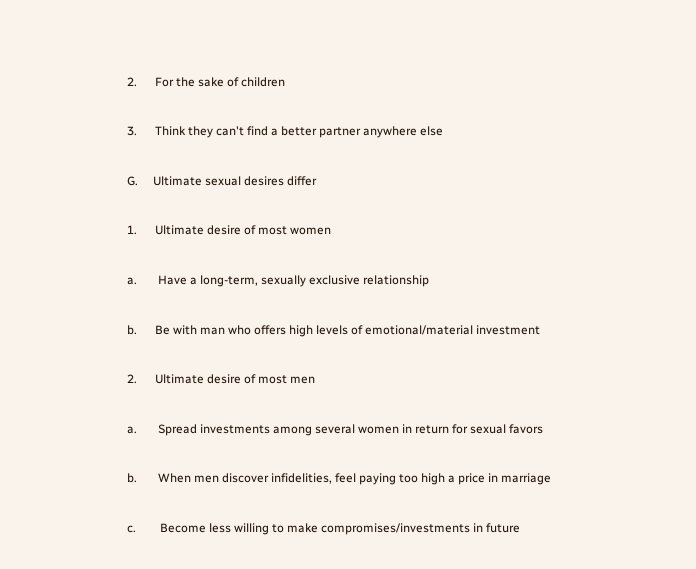2.      For the sake of children

3.      Think they can't find a better partner anywhere else

G.     Ultimate sexual desires differ

1.      Ultimate desire of most women

a.       Have a long-term, sexually exclusive relationship

b.      Be with man who offers high levels of emotional/material investment

2.      Ultimate desire of most men

a.       Spread investments among several women in return for sexual favors

b.       When men discover infidelities, feel paying too high a price in marriage

c.        Become less willing to make compromises/investments in future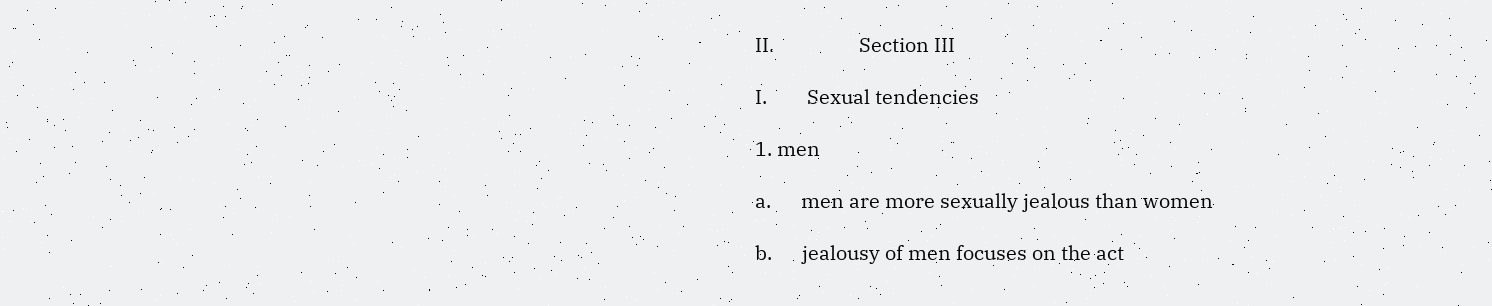II.                 Section III

I.        Sexual tendencies

1. men

a.      men are more sexually jealous than women

b.      jealousy of men focuses on the act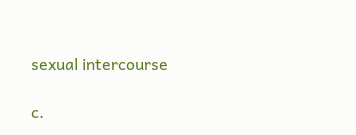sexual intercourse

c.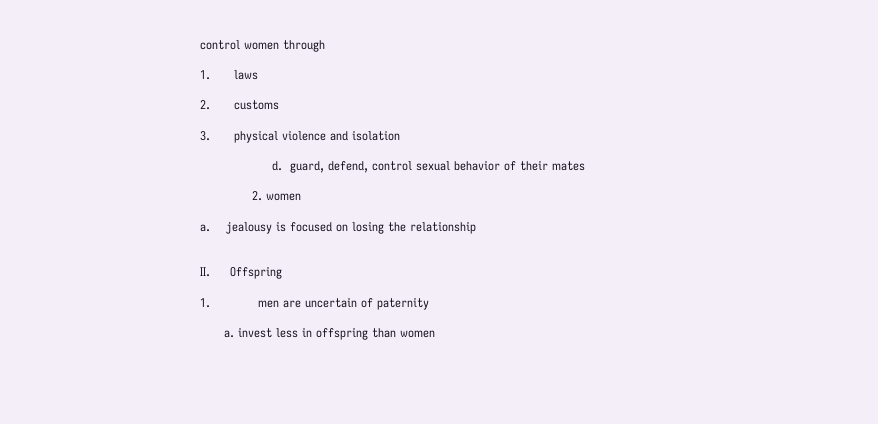control women through

1.      laws

2.      customs

3.      physical violence and isolation

                  d.  guard, defend, control sexual behavior of their mates

             2. women

a.    jealousy is focused on losing the relationship


II.     Offspring

1.            men are uncertain of paternity

      a. invest less in offspring than women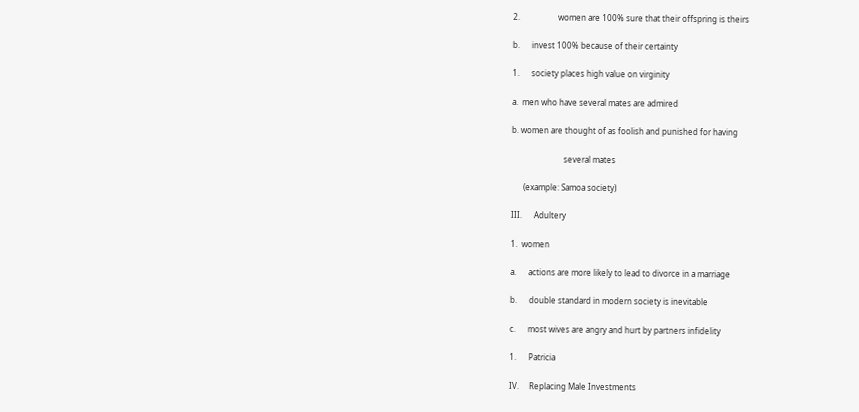2.                   women are 100% sure that their offspring is theirs

b.      invest 100% because of their certainty

1.      society places high value on virginity

a.  men who have several mates are admired

b. women are thought of as foolish and punished for having

                          several mates

      (example: Samoa society)

III.      Adultery

1.  women

a.      actions are more likely to lead to divorce in a marriage

b.      double standard in modern society is inevitable

c.      most wives are angry and hurt by partners infidelity

1.      Patricia

IV.     Replacing Male Investments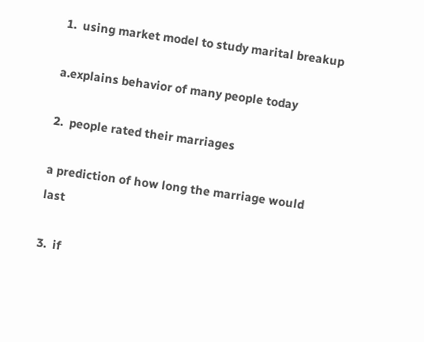1.  using market model to study marital breakup

a.explains behavior of many people today

2.  people rated their marriages

a prediction of how long the marriage would last

3.  if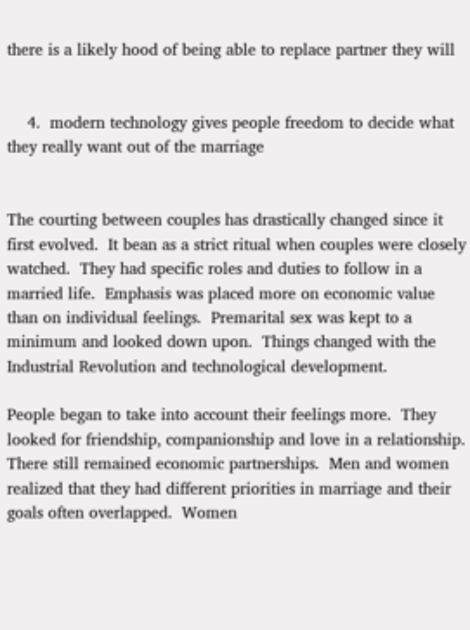there is a likely hood of being able to replace partner they will


    4.  modern technology gives people freedom to decide what they really want out of the marriage


The courting between couples has drastically changed since it first evolved.  It bean as a strict ritual when couples were closely watched.  They had specific roles and duties to follow in a married life.  Emphasis was placed more on economic value than on individual feelings.  Premarital sex was kept to a minimum and looked down upon.  Things changed with the Industrial Revolution and technological development.

People began to take into account their feelings more.  They looked for friendship, companionship and love in a relationship.  There still remained economic partnerships.  Men and women realized that they had different priorities in marriage and their goals often overlapped.  Women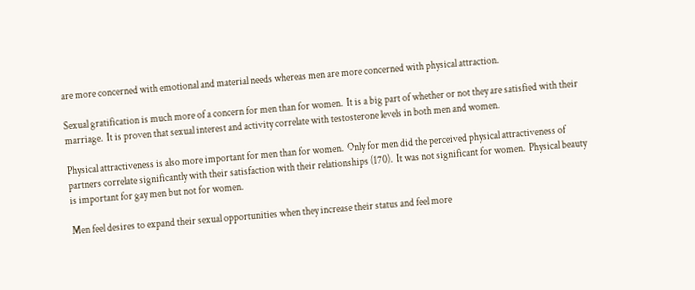are more concerned with emotional and material needs whereas men are more concerned with physical attraction.

Sexual gratification is much more of a concern for men than for women.  It is a big part of whether or not they are satisfied with their marriage.  It is proven that sexual interest and activity correlate with testosterone levels in both men and women.

Physical attractiveness is also more important for men than for women.  Only for men did the perceived physical attractiveness of partners correlate significantly with their satisfaction with their relationships (170).  It was not significant for women.  Physical beauty is important for gay men but not for women.

Men feel desires to expand their sexual opportunities when they increase their status and feel more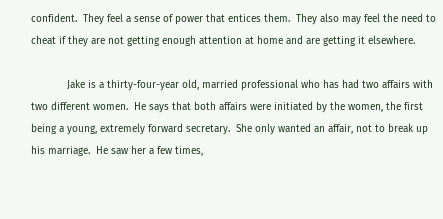confident.  They feel a sense of power that entices them.  They also may feel the need to cheat if they are not getting enough attention at home and are getting it elsewhere.

            Jake is a thirty-four-year old, married professional who has had two affairs with two different women.  He says that both affairs were initiated by the women, the first being a young, extremely forward secretary.  She only wanted an affair, not to break up his marriage.  He saw her a few times,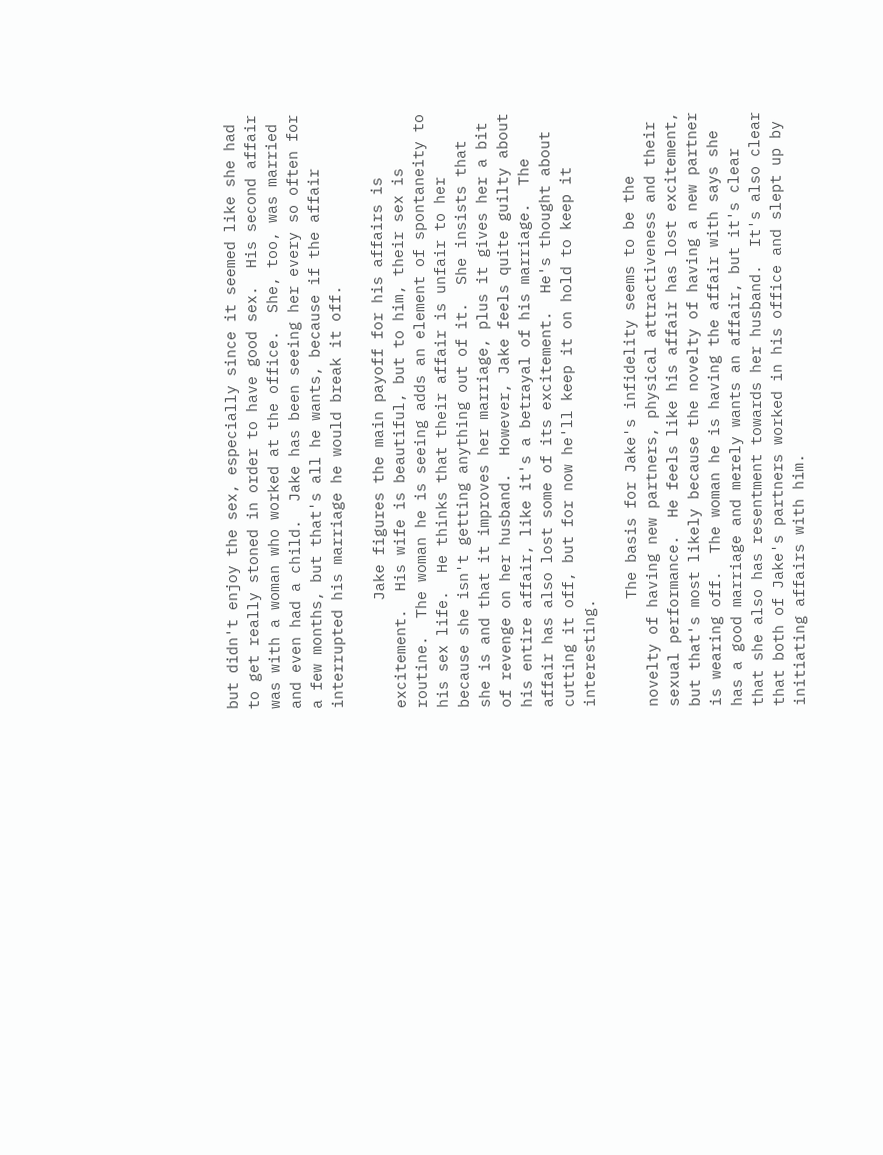but didn't enjoy the sex, especially since it seemed like she had to get really stoned in order to have good sex.  His second affair was with a woman who worked at the office.  She, too, was married and even had a child.  Jake has been seeing her every so often for a few months, but that's all he wants, because if the affair interrupted his marriage he would break it off.

            Jake figures the main payoff for his affairs is excitement.  His wife is beautiful, but to him, their sex is routine.  The woman he is seeing adds an element of spontaneity to his sex life.  He thinks that their affair is unfair to her because she isn't getting anything out of it.  She insists that she is and that it improves her marriage, plus it gives her a bit of revenge on her husband.  However, Jake feels quite guilty about his entire affair, like it's a betrayal of his marriage.  The affair has also lost some of its excitement.  He's thought about cutting it off, but for now he'll keep it on hold to keep it interesting.

            The basis for Jake's infidelity seems to be the novelty of having new partners, physical attractiveness and their sexual performance.  He feels like his affair has lost excitement, but that's most likely because the novelty of having a new partner is wearing off.  The woman he is having the affair with says she has a good marriage and merely wants an affair, but it's clear that she also has resentment towards her husband.  It's also clear that both of Jake's partners worked in his office and slept up by initiating affairs with him.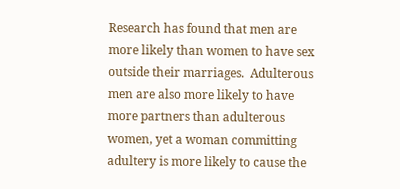Research has found that men are more likely than women to have sex outside their marriages.  Adulterous men are also more likely to have more partners than adulterous women, yet a woman committing adultery is more likely to cause the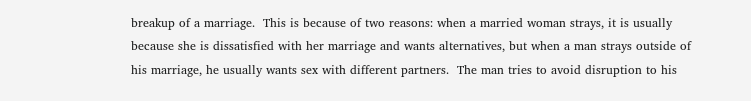breakup of a marriage.  This is because of two reasons: when a married woman strays, it is usually because she is dissatisfied with her marriage and wants alternatives, but when a man strays outside of his marriage, he usually wants sex with different partners.  The man tries to avoid disruption to his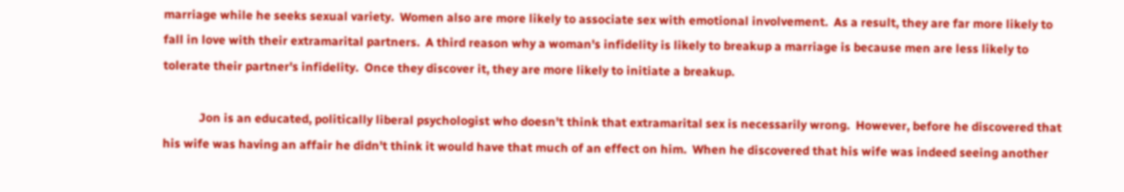marriage while he seeks sexual variety.  Women also are more likely to associate sex with emotional involvement.  As a result, they are far more likely to fall in love with their extramarital partners.  A third reason why a woman's infidelity is likely to breakup a marriage is because men are less likely to tolerate their partner's infidelity.  Once they discover it, they are more likely to initiate a breakup.

            Jon is an educated, politically liberal psychologist who doesn't think that extramarital sex is necessarily wrong.  However, before he discovered that his wife was having an affair he didn't think it would have that much of an effect on him.  When he discovered that his wife was indeed seeing another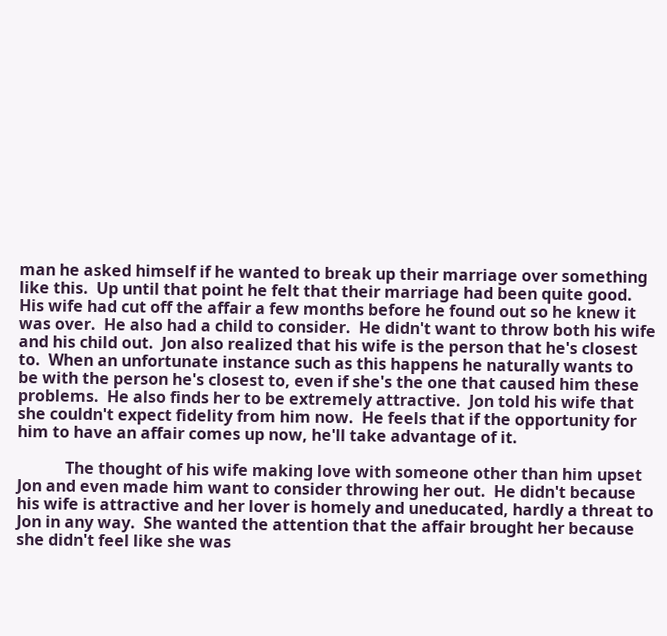man he asked himself if he wanted to break up their marriage over something like this.  Up until that point he felt that their marriage had been quite good.  His wife had cut off the affair a few months before he found out so he knew it was over.  He also had a child to consider.  He didn't want to throw both his wife and his child out.  Jon also realized that his wife is the person that he's closest to.  When an unfortunate instance such as this happens he naturally wants to be with the person he's closest to, even if she's the one that caused him these problems.  He also finds her to be extremely attractive.  Jon told his wife that she couldn't expect fidelity from him now.  He feels that if the opportunity for him to have an affair comes up now, he'll take advantage of it.

            The thought of his wife making love with someone other than him upset Jon and even made him want to consider throwing her out.  He didn't because his wife is attractive and her lover is homely and uneducated, hardly a threat to Jon in any way.  She wanted the attention that the affair brought her because she didn't feel like she was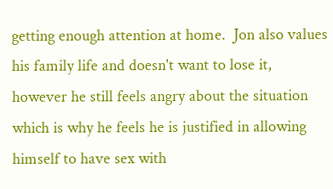getting enough attention at home.  Jon also values his family life and doesn't want to lose it, however he still feels angry about the situation which is why he feels he is justified in allowing himself to have sex with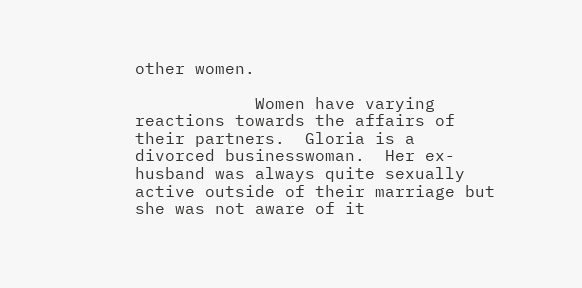other women.

            Women have varying reactions towards the affairs of their partners.  Gloria is a divorced businesswoman.  Her ex-husband was always quite sexually active outside of their marriage but she was not aware of it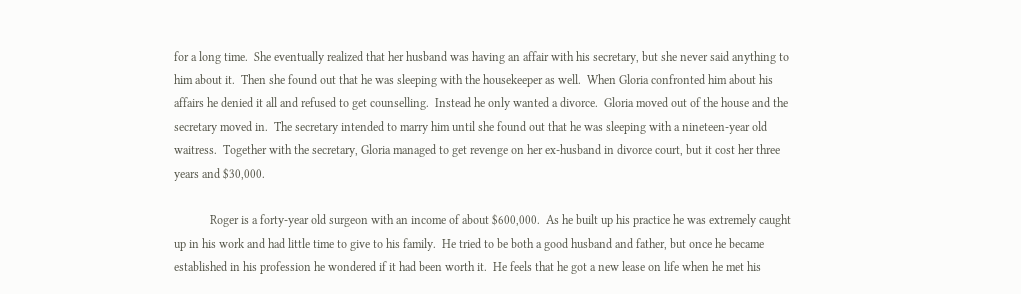for a long time.  She eventually realized that her husband was having an affair with his secretary, but she never said anything to him about it.  Then she found out that he was sleeping with the housekeeper as well.  When Gloria confronted him about his affairs he denied it all and refused to get counselling.  Instead he only wanted a divorce.  Gloria moved out of the house and the secretary moved in.  The secretary intended to marry him until she found out that he was sleeping with a nineteen-year old waitress.  Together with the secretary, Gloria managed to get revenge on her ex-husband in divorce court, but it cost her three years and $30,000.

            Roger is a forty-year old surgeon with an income of about $600,000.  As he built up his practice he was extremely caught up in his work and had little time to give to his family.  He tried to be both a good husband and father, but once he became established in his profession he wondered if it had been worth it.  He feels that he got a new lease on life when he met his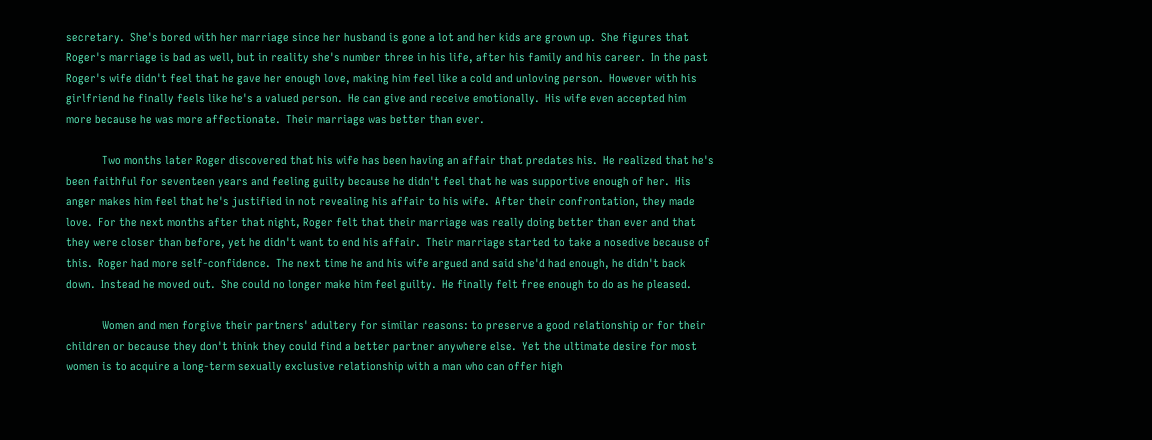secretary.  She's bored with her marriage since her husband is gone a lot and her kids are grown up.  She figures that Roger's marriage is bad as well, but in reality she's number three in his life, after his family and his career.  In the past Roger's wife didn't feel that he gave her enough love, making him feel like a cold and unloving person.  However with his girlfriend he finally feels like he's a valued person.  He can give and receive emotionally.  His wife even accepted him more because he was more affectionate.  Their marriage was better than ever.

            Two months later Roger discovered that his wife has been having an affair that predates his.  He realized that he's been faithful for seventeen years and feeling guilty because he didn't feel that he was supportive enough of her.  His anger makes him feel that he's justified in not revealing his affair to his wife.  After their confrontation, they made love.  For the next months after that night, Roger felt that their marriage was really doing better than ever and that they were closer than before, yet he didn't want to end his affair.  Their marriage started to take a nosedive because of this.  Roger had more self-confidence.  The next time he and his wife argued and said she'd had enough, he didn't back down.  Instead he moved out.  She could no longer make him feel guilty.  He finally felt free enough to do as he pleased.

            Women and men forgive their partners' adultery for similar reasons: to preserve a good relationship or for their children or because they don't think they could find a better partner anywhere else.  Yet the ultimate desire for most women is to acquire a long-term sexually exclusive relationship with a man who can offer high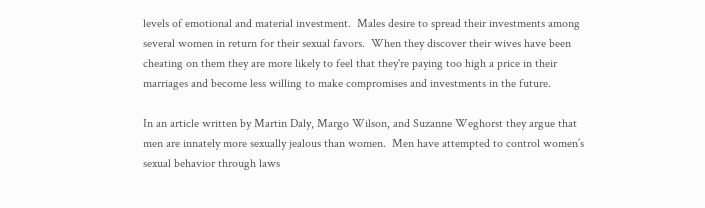levels of emotional and material investment.  Males desire to spread their investments among several women in return for their sexual favors.  When they discover their wives have been cheating on them they are more likely to feel that they're paying too high a price in their marriages and become less willing to make compromises and investments in the future.

In an article written by Martin Daly, Margo Wilson, and Suzanne Weghorst they argue that men are innately more sexually jealous than women.  Men have attempted to control women’s sexual behavior through laws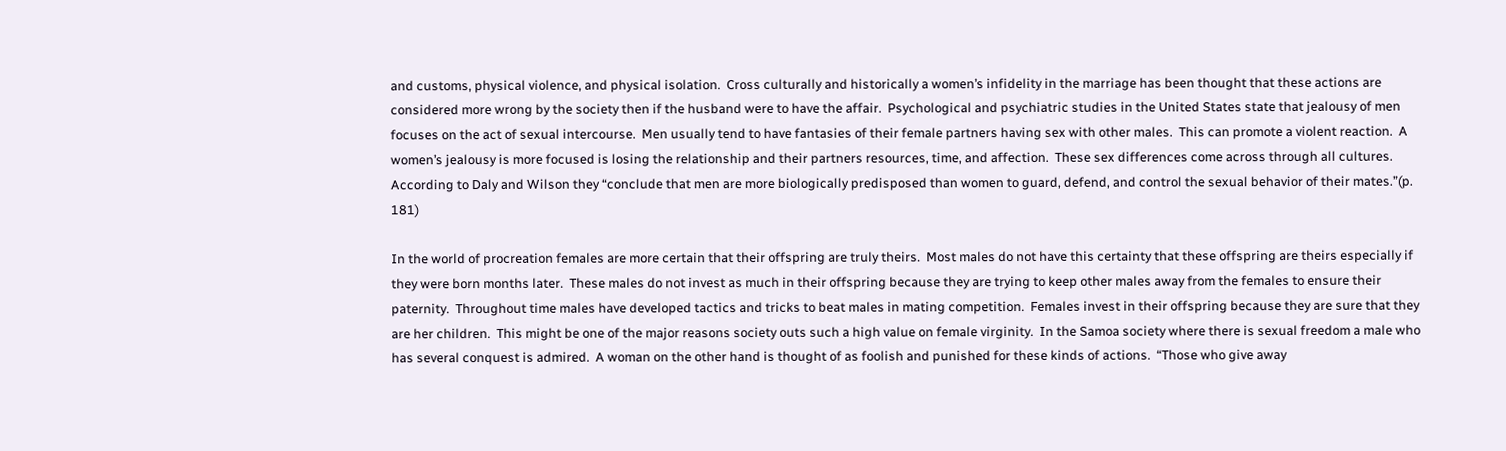and customs, physical violence, and physical isolation.  Cross culturally and historically a women’s infidelity in the marriage has been thought that these actions are considered more wrong by the society then if the husband were to have the affair.  Psychological and psychiatric studies in the United States state that jealousy of men focuses on the act of sexual intercourse.  Men usually tend to have fantasies of their female partners having sex with other males.  This can promote a violent reaction.  A women’s jealousy is more focused is losing the relationship and their partners resources, time, and affection.  These sex differences come across through all cultures.   According to Daly and Wilson they “conclude that men are more biologically predisposed than women to guard, defend, and control the sexual behavior of their mates.”(p. 181)

In the world of procreation females are more certain that their offspring are truly theirs.  Most males do not have this certainty that these offspring are theirs especially if they were born months later.  These males do not invest as much in their offspring because they are trying to keep other males away from the females to ensure their paternity.  Throughout time males have developed tactics and tricks to beat males in mating competition.  Females invest in their offspring because they are sure that they are her children.  This might be one of the major reasons society outs such a high value on female virginity.  In the Samoa society where there is sexual freedom a male who has several conquest is admired.  A woman on the other hand is thought of as foolish and punished for these kinds of actions.  “Those who give away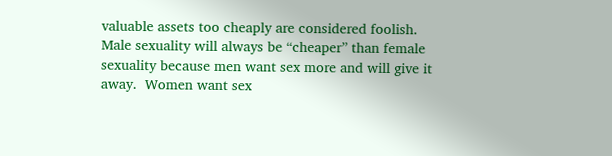valuable assets too cheaply are considered foolish.  Male sexuality will always be “cheaper” than female sexuality because men want sex more and will give it away.  Women want sex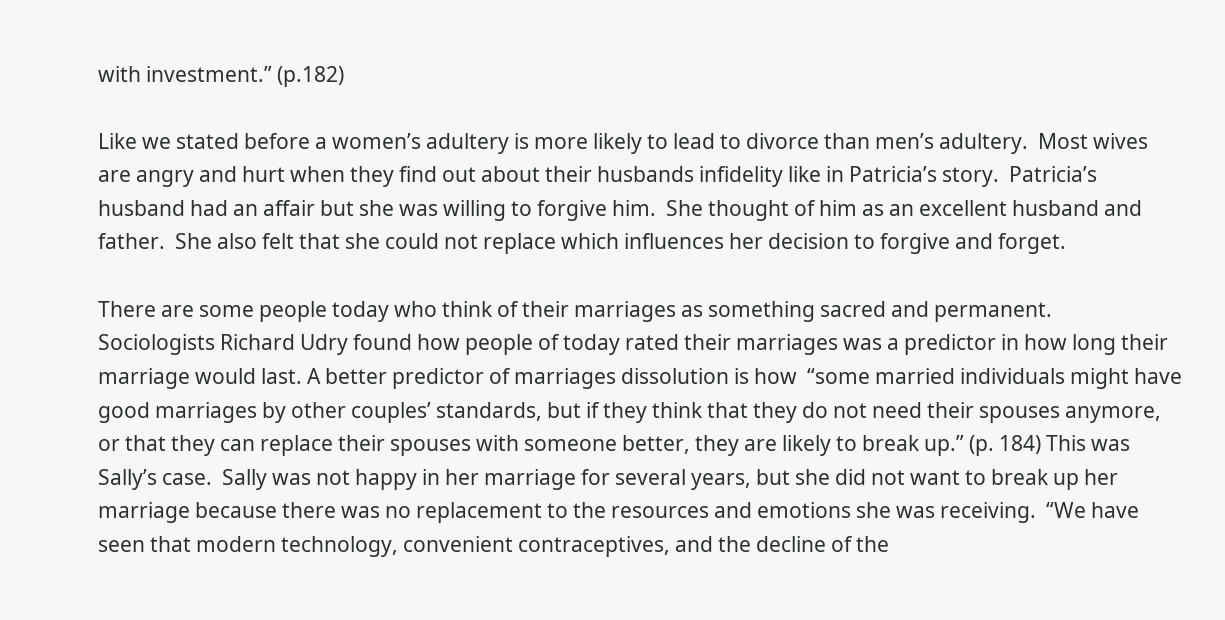with investment.” (p.182)

Like we stated before a women’s adultery is more likely to lead to divorce than men’s adultery.  Most wives are angry and hurt when they find out about their husbands infidelity like in Patricia’s story.  Patricia’s husband had an affair but she was willing to forgive him.  She thought of him as an excellent husband and father.  She also felt that she could not replace which influences her decision to forgive and forget.

There are some people today who think of their marriages as something sacred and permanent.   Sociologists Richard Udry found how people of today rated their marriages was a predictor in how long their marriage would last. A better predictor of marriages dissolution is how  “some married individuals might have good marriages by other couples’ standards, but if they think that they do not need their spouses anymore, or that they can replace their spouses with someone better, they are likely to break up.” (p. 184) This was Sally’s case.  Sally was not happy in her marriage for several years, but she did not want to break up her marriage because there was no replacement to the resources and emotions she was receiving.  “We have seen that modern technology, convenient contraceptives, and the decline of the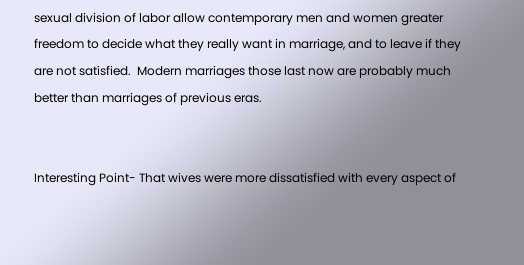sexual division of labor allow contemporary men and women greater freedom to decide what they really want in marriage, and to leave if they are not satisfied.  Modern marriages those last now are probably much better than marriages of previous eras.


Interesting Point- That wives were more dissatisfied with every aspect of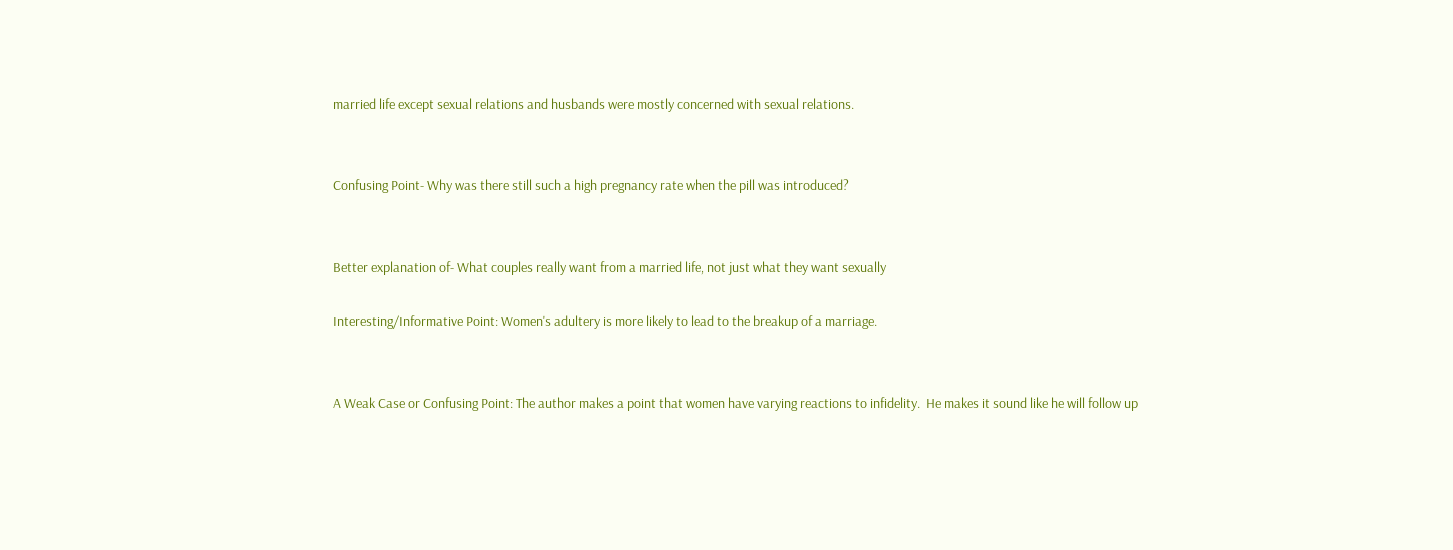married life except sexual relations and husbands were mostly concerned with sexual relations.


Confusing Point- Why was there still such a high pregnancy rate when the pill was introduced?


Better explanation of- What couples really want from a married life, not just what they want sexually

Interesting/Informative Point: Women's adultery is more likely to lead to the breakup of a marriage.


A Weak Case or Confusing Point: The author makes a point that women have varying reactions to infidelity.  He makes it sound like he will follow up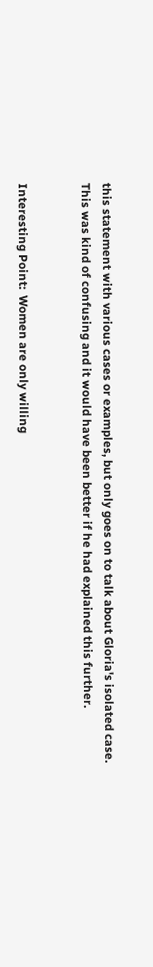this statement with various cases or examples, but only goes on to talk about Gloria's isolated case.  This was kind of confusing and it would have been better if he had explained this further.


Interesting Point:  Women are only willing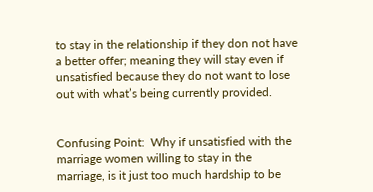to stay in the relationship if they don not have a better offer; meaning they will stay even if unsatisfied because they do not want to lose out with what’s being currently provided.


Confusing Point:  Why if unsatisfied with the marriage women willing to stay in the marriage, is it just too much hardship to be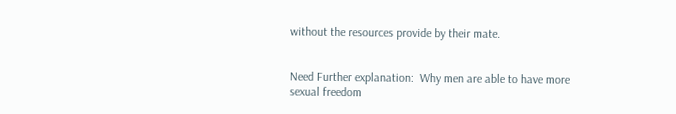without the resources provide by their mate.


Need Further explanation:  Why men are able to have more sexual freedom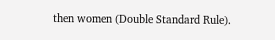then women (Double Standard Rule).